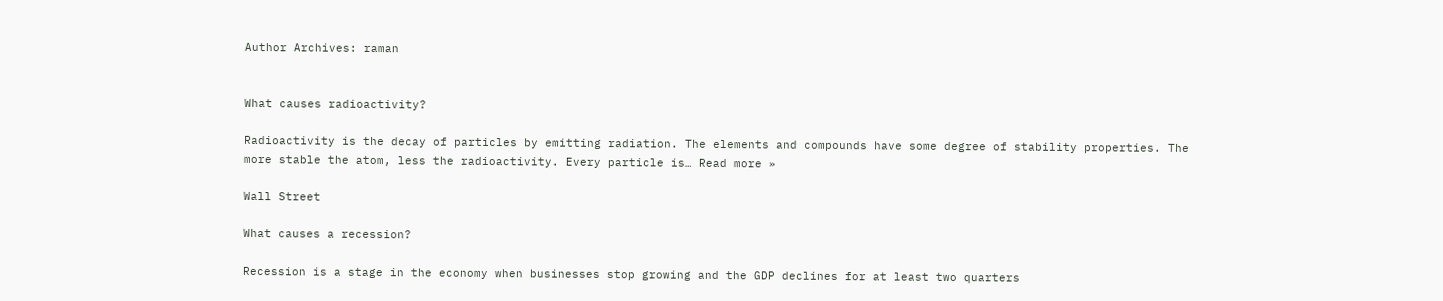Author Archives: raman


What causes radioactivity?

Radioactivity is the decay of particles by emitting radiation. The elements and compounds have some degree of stability properties. The more stable the atom, less the radioactivity. Every particle is… Read more »

Wall Street

What causes a recession?

Recession is a stage in the economy when businesses stop growing and the GDP declines for at least two quarters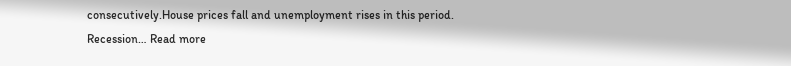consecutively.House prices fall and unemployment rises in this period. Recession… Read more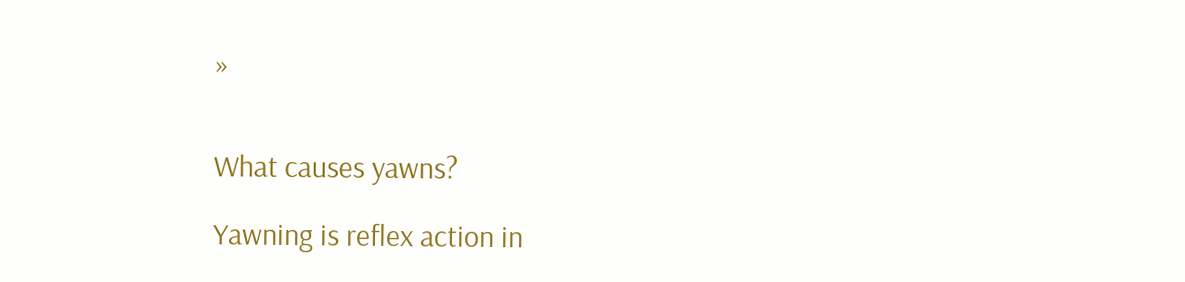»


What causes yawns?

Yawning is reflex action in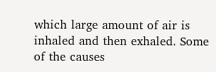which large amount of air is inhaled and then exhaled. Some of the causes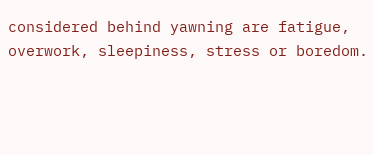considered behind yawning are fatigue, overwork, sleepiness, stress or boredom.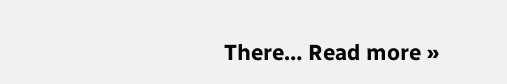There… Read more »